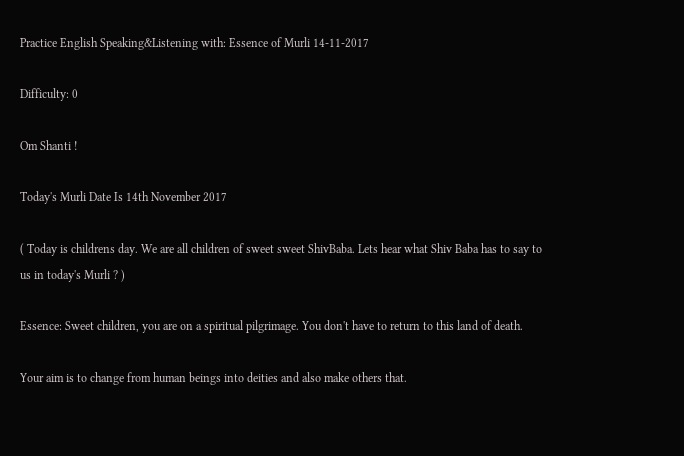Practice English Speaking&Listening with: Essence of Murli 14-11-2017

Difficulty: 0

Om Shanti !

Today's Murli Date Is 14th November 2017

( Today is childrens day. We are all children of sweet sweet ShivBaba. Lets hear what Shiv Baba has to say to us in today's Murli ? )

Essence: Sweet children, you are on a spiritual pilgrimage. You don't have to return to this land of death.

Your aim is to change from human beings into deities and also make others that.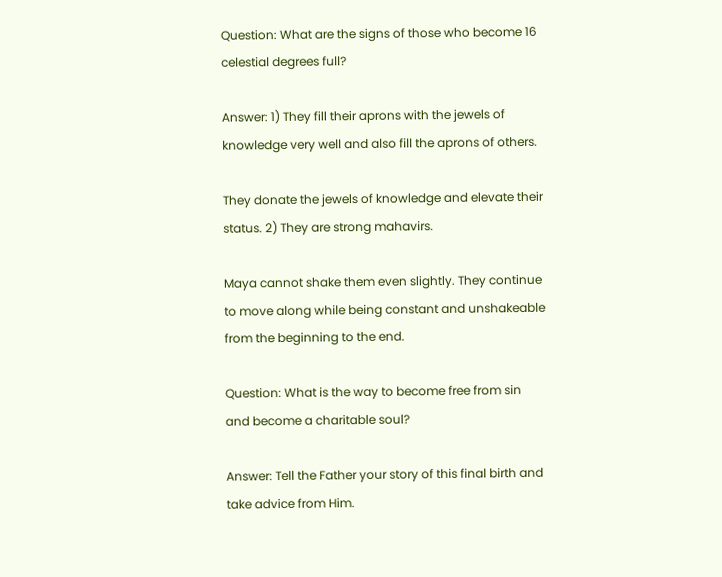Question: What are the signs of those who become 16 celestial degrees full?

Answer: 1) They fill their aprons with the jewels of knowledge very well and also fill the aprons of others.

They donate the jewels of knowledge and elevate their status. 2) They are strong mahavirs.

Maya cannot shake them even slightly. They continue to move along while being constant and unshakeable from the beginning to the end.

Question: What is the way to become free from sin and become a charitable soul?

Answer: Tell the Father your story of this final birth and take advice from Him.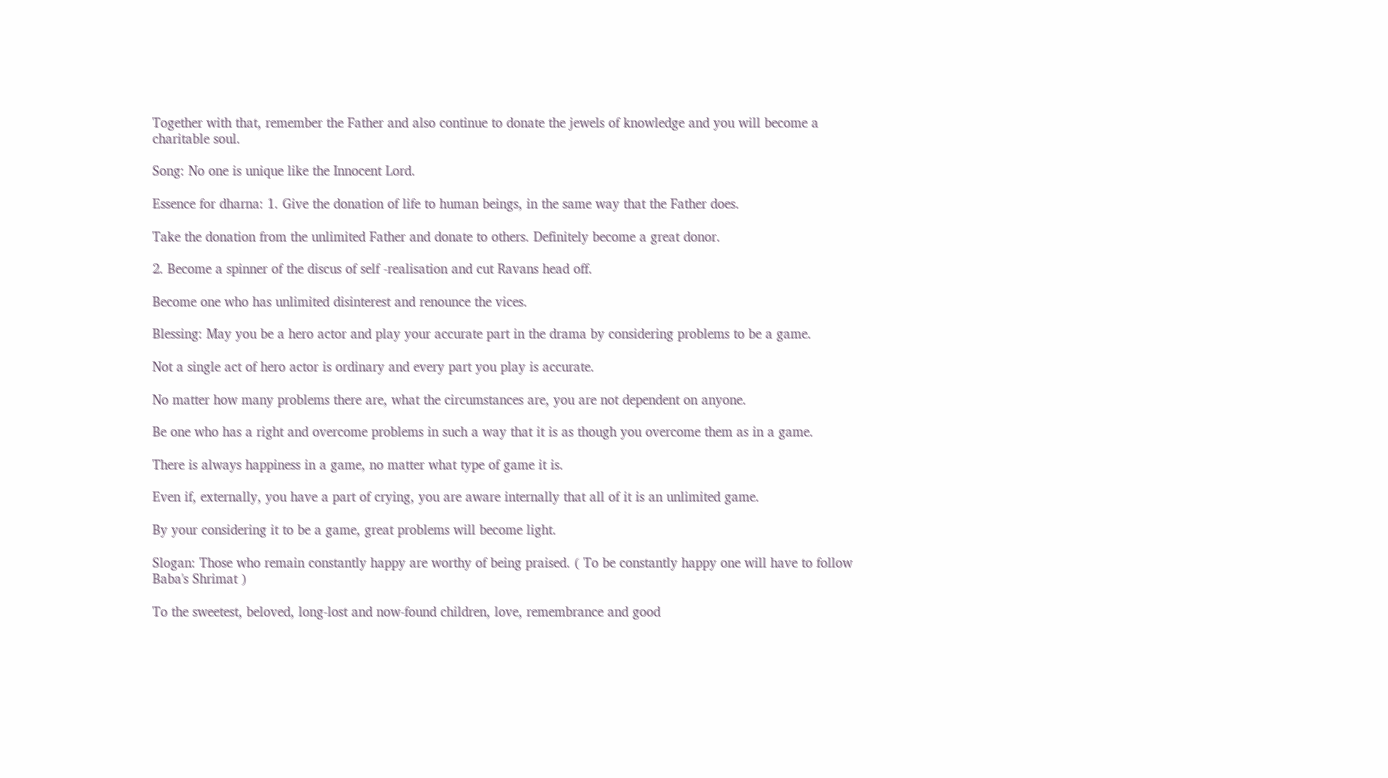Together with that, remember the Father and also continue to donate the jewels of knowledge and you will become a charitable soul.

Song: No one is unique like the Innocent Lord.

Essence for dharna: 1. Give the donation of life to human beings, in the same way that the Father does.

Take the donation from the unlimited Father and donate to others. Definitely become a great donor.

2. Become a spinner of the discus of self -realisation and cut Ravans head off.

Become one who has unlimited disinterest and renounce the vices.

Blessing: May you be a hero actor and play your accurate part in the drama by considering problems to be a game.

Not a single act of hero actor is ordinary and every part you play is accurate.

No matter how many problems there are, what the circumstances are, you are not dependent on anyone.

Be one who has a right and overcome problems in such a way that it is as though you overcome them as in a game.

There is always happiness in a game, no matter what type of game it is.

Even if, externally, you have a part of crying, you are aware internally that all of it is an unlimited game.

By your considering it to be a game, great problems will become light.

Slogan: Those who remain constantly happy are worthy of being praised. ( To be constantly happy one will have to follow Baba's Shrimat )

To the sweetest, beloved, long-lost and now-found children, love, remembrance and good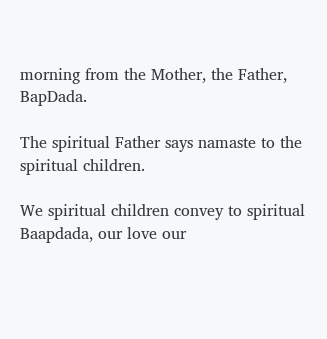morning from the Mother, the Father, BapDada.

The spiritual Father says namaste to the spiritual children.

We spiritual children convey to spiritual Baapdada, our love our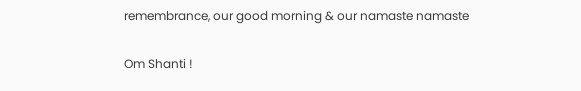remembrance, our good morning & our namaste namaste

Om Shanti !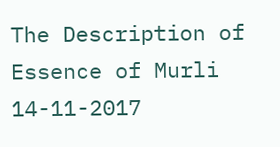The Description of Essence of Murli 14-11-2017